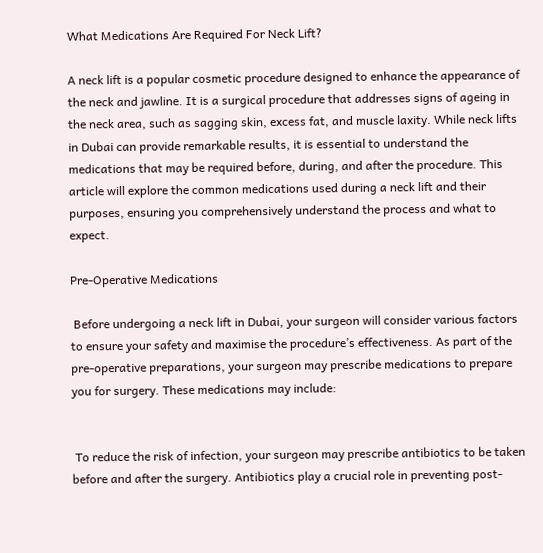What Medications Are Required For Neck Lift?

A neck lift is a popular cosmetic procedure designed to enhance the appearance of the neck and jawline. It is a surgical procedure that addresses signs of ageing in the neck area, such as sagging skin, excess fat, and muscle laxity. While neck lifts in Dubai can provide remarkable results, it is essential to understand the medications that may be required before, during, and after the procedure. This article will explore the common medications used during a neck lift and their purposes, ensuring you comprehensively understand the process and what to expect.

Pre-Operative Medications

 Before undergoing a neck lift in Dubai, your surgeon will consider various factors to ensure your safety and maximise the procedure’s effectiveness. As part of the pre-operative preparations, your surgeon may prescribe medications to prepare you for surgery. These medications may include:


 To reduce the risk of infection, your surgeon may prescribe antibiotics to be taken before and after the surgery. Antibiotics play a crucial role in preventing post-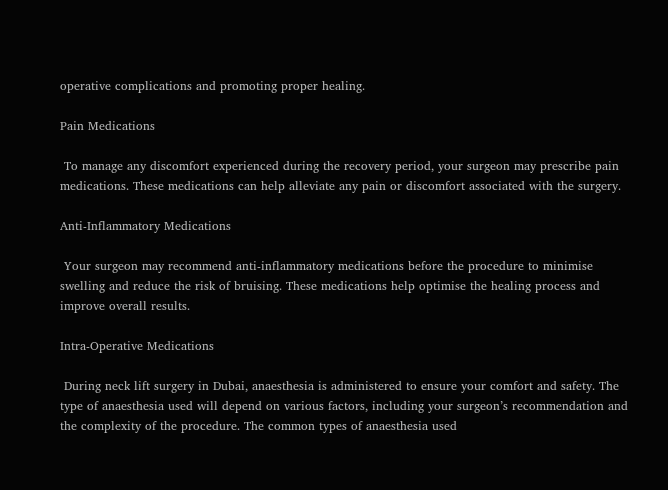operative complications and promoting proper healing.

Pain Medications

 To manage any discomfort experienced during the recovery period, your surgeon may prescribe pain medications. These medications can help alleviate any pain or discomfort associated with the surgery.

Anti-Inflammatory Medications

 Your surgeon may recommend anti-inflammatory medications before the procedure to minimise swelling and reduce the risk of bruising. These medications help optimise the healing process and improve overall results.

Intra-Operative Medications

 During neck lift surgery in Dubai, anaesthesia is administered to ensure your comfort and safety. The type of anaesthesia used will depend on various factors, including your surgeon’s recommendation and the complexity of the procedure. The common types of anaesthesia used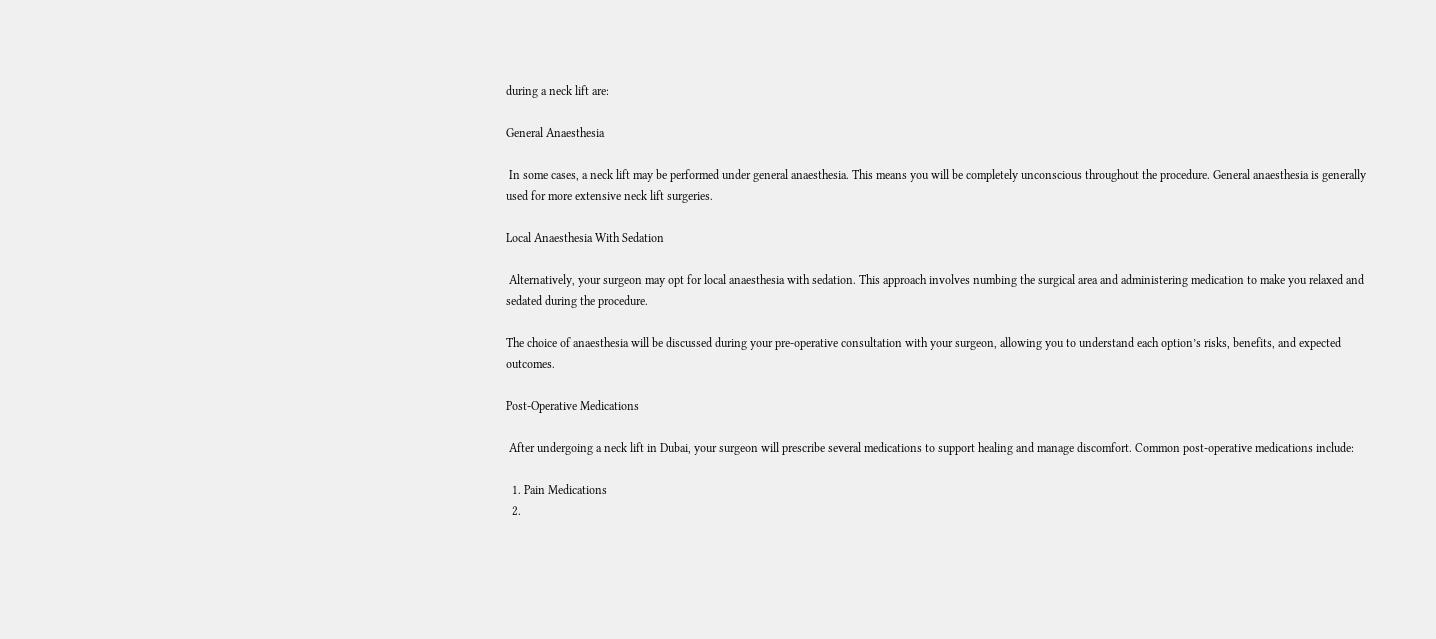during a neck lift are:

General Anaesthesia

 In some cases, a neck lift may be performed under general anaesthesia. This means you will be completely unconscious throughout the procedure. General anaesthesia is generally used for more extensive neck lift surgeries.

Local Anaesthesia With Sedation

 Alternatively, your surgeon may opt for local anaesthesia with sedation. This approach involves numbing the surgical area and administering medication to make you relaxed and sedated during the procedure.

The choice of anaesthesia will be discussed during your pre-operative consultation with your surgeon, allowing you to understand each option’s risks, benefits, and expected outcomes.

Post-Operative Medications

 After undergoing a neck lift in Dubai, your surgeon will prescribe several medications to support healing and manage discomfort. Common post-operative medications include:

  1. Pain Medications
  2.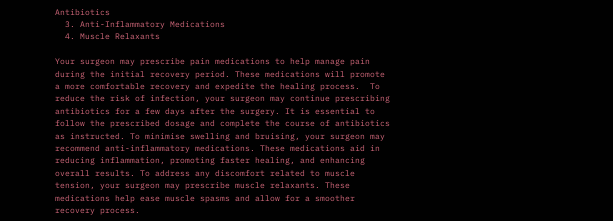Antibiotics
  3. Anti-Inflammatory Medications
  4. Muscle Relaxants

Your surgeon may prescribe pain medications to help manage pain during the initial recovery period. These medications will promote a more comfortable recovery and expedite the healing process.  To reduce the risk of infection, your surgeon may continue prescribing antibiotics for a few days after the surgery. It is essential to follow the prescribed dosage and complete the course of antibiotics as instructed. To minimise swelling and bruising, your surgeon may recommend anti-inflammatory medications. These medications aid in reducing inflammation, promoting faster healing, and enhancing overall results. To address any discomfort related to muscle tension, your surgeon may prescribe muscle relaxants. These medications help ease muscle spasms and allow for a smoother recovery process.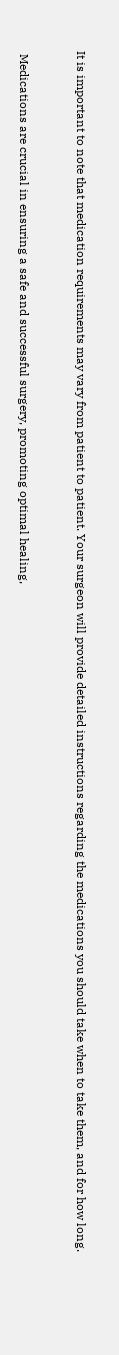It is important to note that medication requirements may vary from patient to patient. Your surgeon will provide detailed instructions regarding the medications you should take when to take them, and for how long.


 Medications are crucial in ensuring a safe and successful surgery, promoting optimal healing,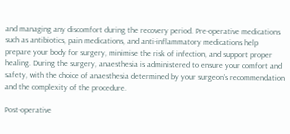and managing any discomfort during the recovery period. Pre-operative medications such as antibiotics, pain medications, and anti-inflammatory medications help prepare your body for surgery, minimise the risk of infection, and support proper healing. During the surgery, anaesthesia is administered to ensure your comfort and safety, with the choice of anaesthesia determined by your surgeon’s recommendation and the complexity of the procedure.

Post-operative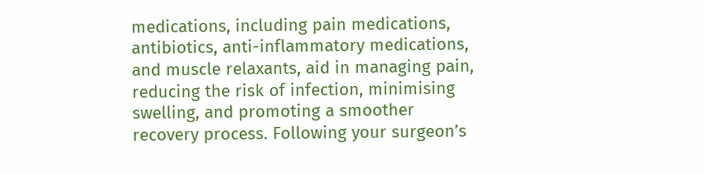medications, including pain medications, antibiotics, anti-inflammatory medications, and muscle relaxants, aid in managing pain, reducing the risk of infection, minimising swelling, and promoting a smoother recovery process. Following your surgeon’s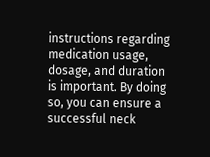instructions regarding medication usage, dosage, and duration is important. By doing so, you can ensure a successful neck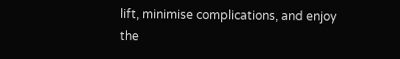lift, minimise complications, and enjoy the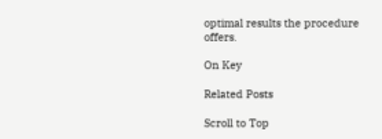optimal results the procedure offers.

On Key

Related Posts

Scroll to Top